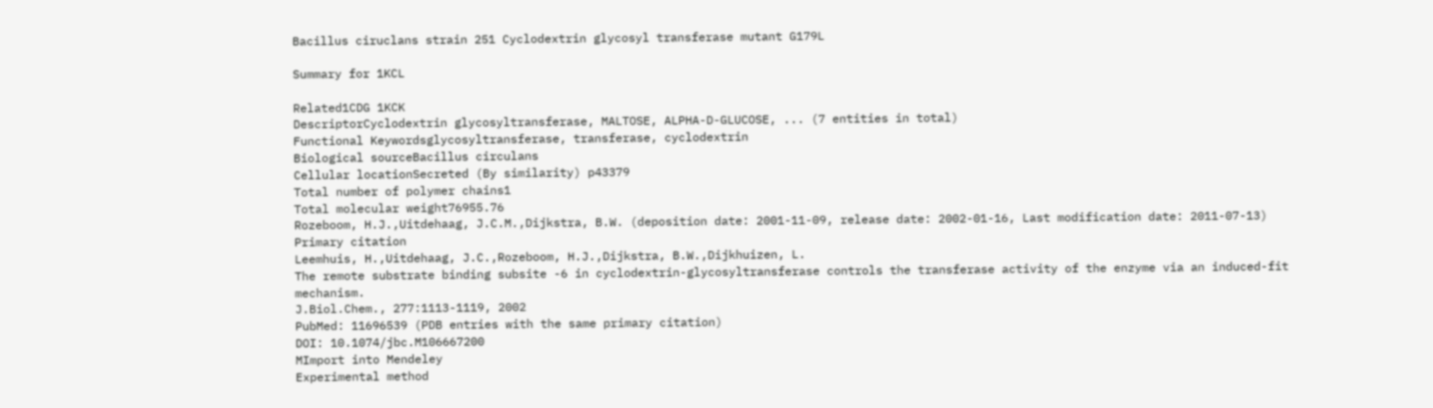Bacillus ciruclans strain 251 Cyclodextrin glycosyl transferase mutant G179L

Summary for 1KCL

Related1CDG 1KCK
DescriptorCyclodextrin glycosyltransferase, MALTOSE, ALPHA-D-GLUCOSE, ... (7 entities in total)
Functional Keywordsglycosyltransferase, transferase, cyclodextrin
Biological sourceBacillus circulans
Cellular locationSecreted (By similarity) p43379
Total number of polymer chains1
Total molecular weight76955.76
Rozeboom, H.J.,Uitdehaag, J.C.M.,Dijkstra, B.W. (deposition date: 2001-11-09, release date: 2002-01-16, Last modification date: 2011-07-13)
Primary citation
Leemhuis, H.,Uitdehaag, J.C.,Rozeboom, H.J.,Dijkstra, B.W.,Dijkhuizen, L.
The remote substrate binding subsite -6 in cyclodextrin-glycosyltransferase controls the transferase activity of the enzyme via an induced-fit mechanism.
J.Biol.Chem., 277:1113-1119, 2002
PubMed: 11696539 (PDB entries with the same primary citation)
DOI: 10.1074/jbc.M106667200
MImport into Mendeley
Experimental method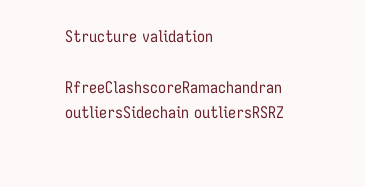Structure validation

RfreeClashscoreRamachandran outliersSidechain outliersRSRZ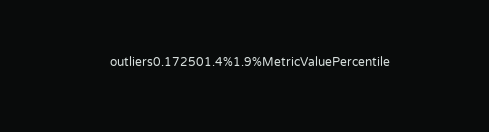outliers0.172501.4%1.9%MetricValuePercentile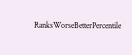RanksWorseBetterPercentile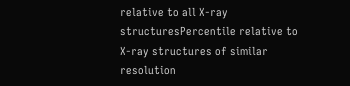relative to all X-ray structuresPercentile relative to X-ray structures of similar resolution